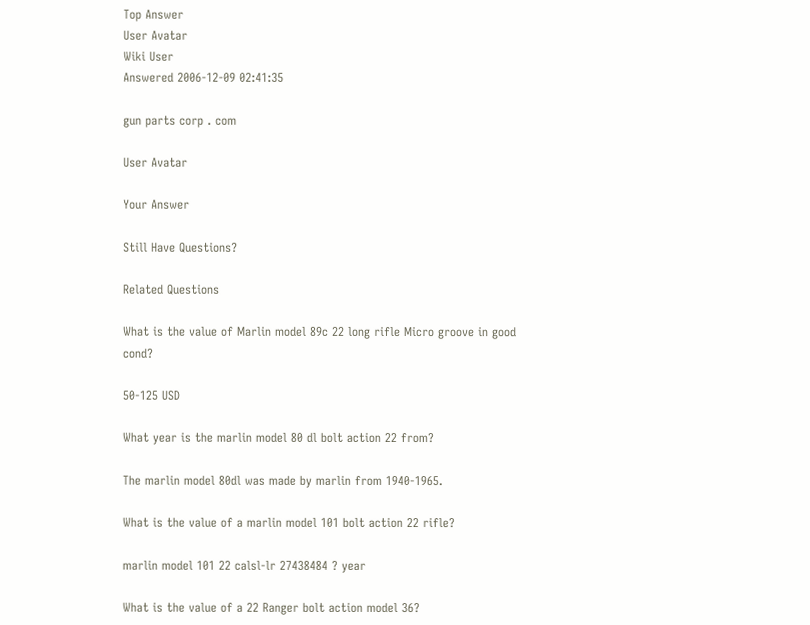Top Answer
User Avatar
Wiki User
Answered 2006-12-09 02:41:35

gun parts corp . com

User Avatar

Your Answer

Still Have Questions?

Related Questions

What is the value of Marlin model 89c 22 long rifle Micro groove in good cond?

50-125 USD

What year is the marlin model 80 dl bolt action 22 from?

The marlin model 80dl was made by marlin from 1940-1965.

What is the value of a marlin model 101 bolt action 22 rifle?

marlin model 101 22 calsl-lr 27438484 ? year

What is the value of a 22 Ranger bolt action model 36?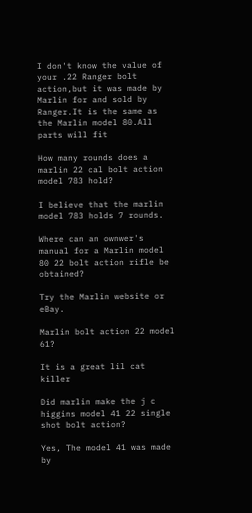I don't know the value of your .22 Ranger bolt action,but it was made by Marlin for and sold by Ranger.It is the same as the Marlin model 80.All parts will fit

How many rounds does a marlin 22 cal bolt action model 783 hold?

I believe that the marlin model 783 holds 7 rounds.

Where can an ownwer's manual for a Marlin model 80 22 bolt action rifle be obtained?

Try the Marlin website or eBay.

Marlin bolt action 22 model 61?

It is a great lil cat killer

Did marlin make the j c higgins model 41 22 single shot bolt action?

Yes, The model 41 was made by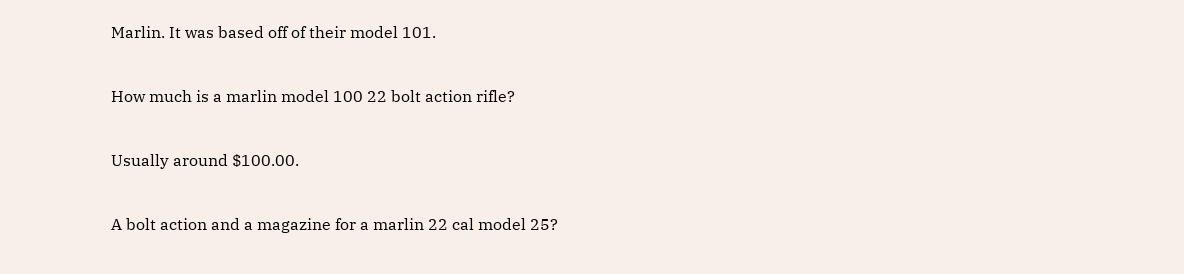Marlin. It was based off of their model 101.

How much is a marlin model 100 22 bolt action rifle?

Usually around $100.00.

A bolt action and a magazine for a marlin 22 cal model 25?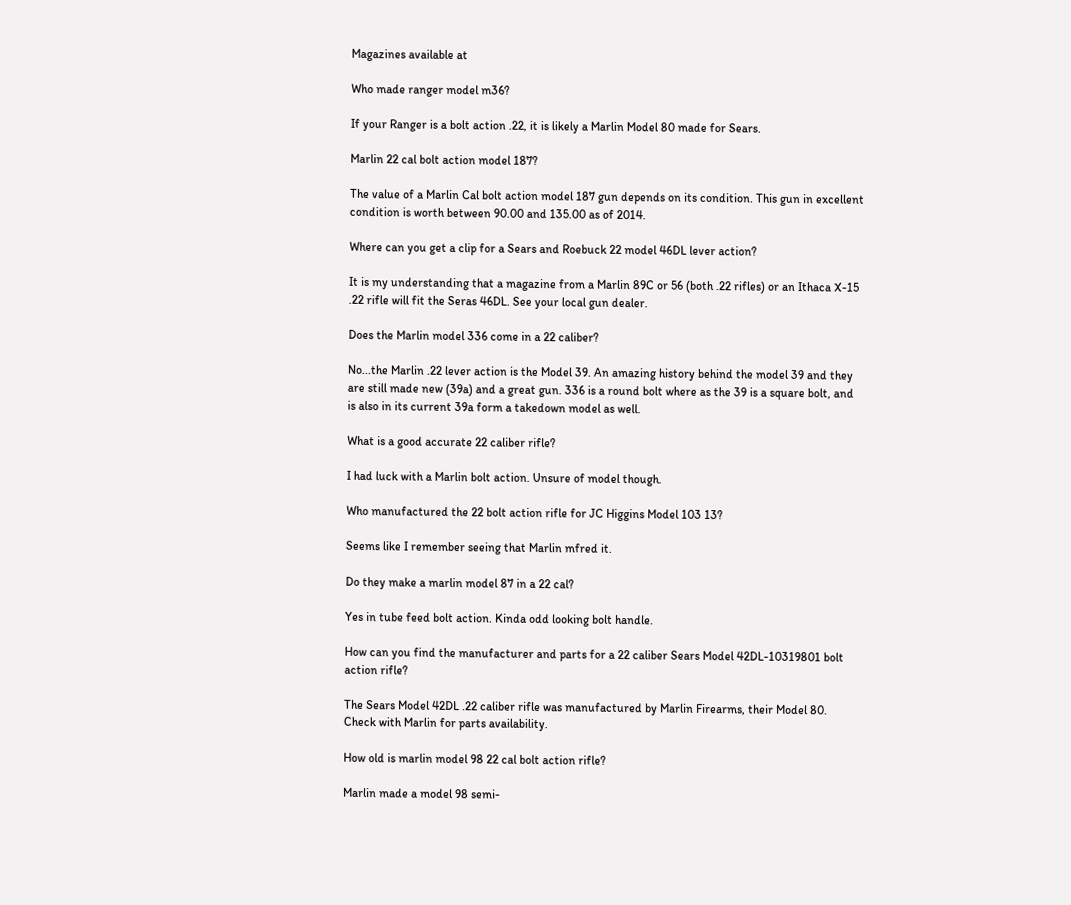Magazines available at

Who made ranger model m36?

If your Ranger is a bolt action .22, it is likely a Marlin Model 80 made for Sears.

Marlin 22 cal bolt action model 187?

The value of a Marlin Cal bolt action model 187 gun depends on its condition. This gun in excellent condition is worth between 90.00 and 135.00 as of 2014.

Where can you get a clip for a Sears and Roebuck 22 model 46DL lever action?

It is my understanding that a magazine from a Marlin 89C or 56 (both .22 rifles) or an Ithaca X-15 .22 rifle will fit the Seras 46DL. See your local gun dealer.

Does the Marlin model 336 come in a 22 caliber?

No...the Marlin .22 lever action is the Model 39. An amazing history behind the model 39 and they are still made new (39a) and a great gun. 336 is a round bolt where as the 39 is a square bolt, and is also in its current 39a form a takedown model as well.

What is a good accurate 22 caliber rifle?

I had luck with a Marlin bolt action. Unsure of model though.

Who manufactured the 22 bolt action rifle for JC Higgins Model 103 13?

Seems like I remember seeing that Marlin mfred it.

Do they make a marlin model 87 in a 22 cal?

Yes in tube feed bolt action. Kinda odd looking bolt handle.

How can you find the manufacturer and parts for a 22 caliber Sears Model 42DL-10319801 bolt action rifle?

The Sears Model 42DL .22 caliber rifle was manufactured by Marlin Firearms, their Model 80. Check with Marlin for parts availability.

How old is marlin model 98 22 cal bolt action rifle?

Marlin made a model 98 semi-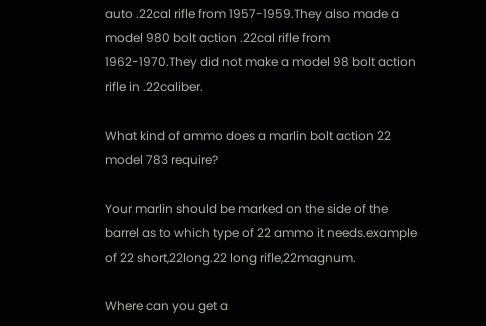auto .22cal rifle from 1957-1959.They also made a model 980 bolt action .22cal rifle from 1962-1970.They did not make a model 98 bolt action rifle in .22caliber.

What kind of ammo does a marlin bolt action 22 model 783 require?

Your marlin should be marked on the side of the barrel as to which type of 22 ammo it needs.example of 22 short,22long.22 long rifle,22magnum.

Where can you get a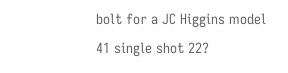bolt for a JC Higgins model 41 single shot 22?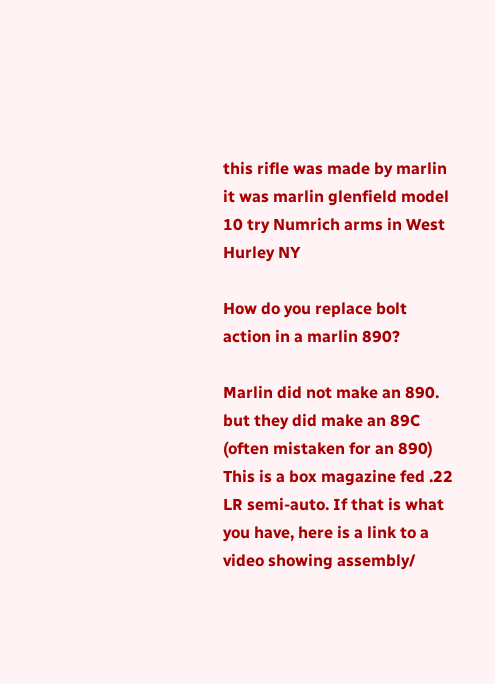this rifle was made by marlin it was marlin glenfield model 10 try Numrich arms in West Hurley NY

How do you replace bolt action in a marlin 890?

Marlin did not make an 890. but they did make an 89C (often mistaken for an 890) This is a box magazine fed .22 LR semi-auto. If that is what you have, here is a link to a video showing assembly/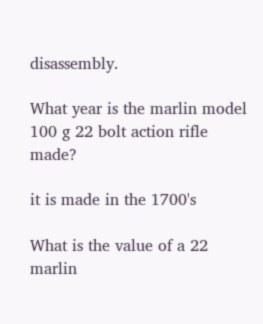disassembly.

What year is the marlin model 100 g 22 bolt action rifle made?

it is made in the 1700's

What is the value of a 22 marlin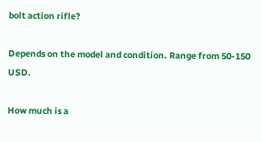bolt action rifle?

Depends on the model and condition. Range from 50-150 USD.

How much is a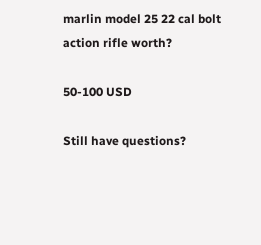marlin model 25 22 cal bolt action rifle worth?

50-100 USD

Still have questions?